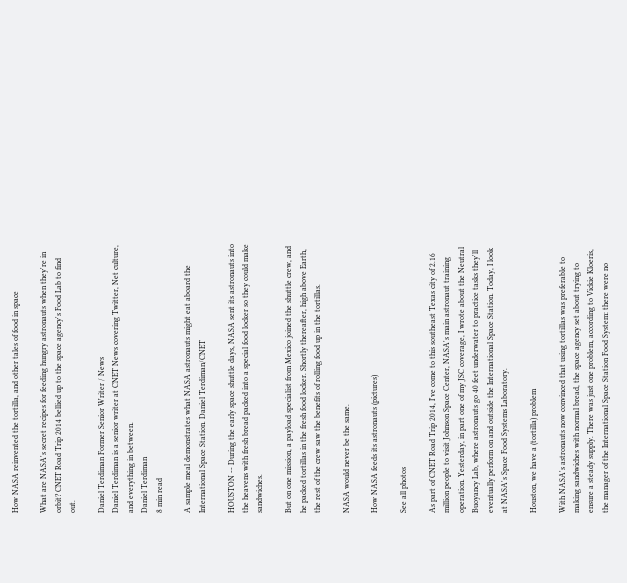How NASA reinvented the tortilla, and other tales of food in space

What are NASA's secret recipes for feeding hungry astronauts when they're in orbit? CNET Road Trip 2014 bellied up to the space agency's Food Lab to find out.

Daniel Terdiman Former Senior Writer / News
Daniel Terdiman is a senior writer at CNET News covering Twitter, Net culture, and everything in between.
Daniel Terdiman
8 min read

A sample meal demonstrates what NASA astronauts might eat aboard the International Space Station. Daniel Terdiman/CNET

HOUSTON -- During the early space shuttle days, NASA sent its astronauts into the heavens with fresh bread packed into a special food locker so they could make sandwiches.

But on one mission, a payload specialist from Mexico joined the shuttle crew, and he packed tortillas in the fresh food locker. Shortly thereafter, high above Earth, the rest of the crew saw the benefits of rolling food up in the tortillas.

NASA would never be the same.

How NASA feeds its astronauts (pictures)

See all photos

As part of CNET Road Trip 2014, I've come to this southeast Texas city of 2.16 million people to visit Johnson Space Center, NASA's main astronaut training operation. Yesterday, in part one of my JSC coverage, I wrote about the Neutral Buoyancy Lab, where astronauts go 40 feet underwater to practice tasks they'll eventually perform on and outside the International Space Station. Today, I look at NASA's Space Food Systems Laboratory.

Houston, we have a (tortilla) problem

With NASA's astronauts now convinced that using tortillas was preferable to making sandwiches with normal bread, the space agency set about trying to ensure a steady supply. There was just one problem, according to Vickie Kloeris, the manager of the International Space Station Food System: there were no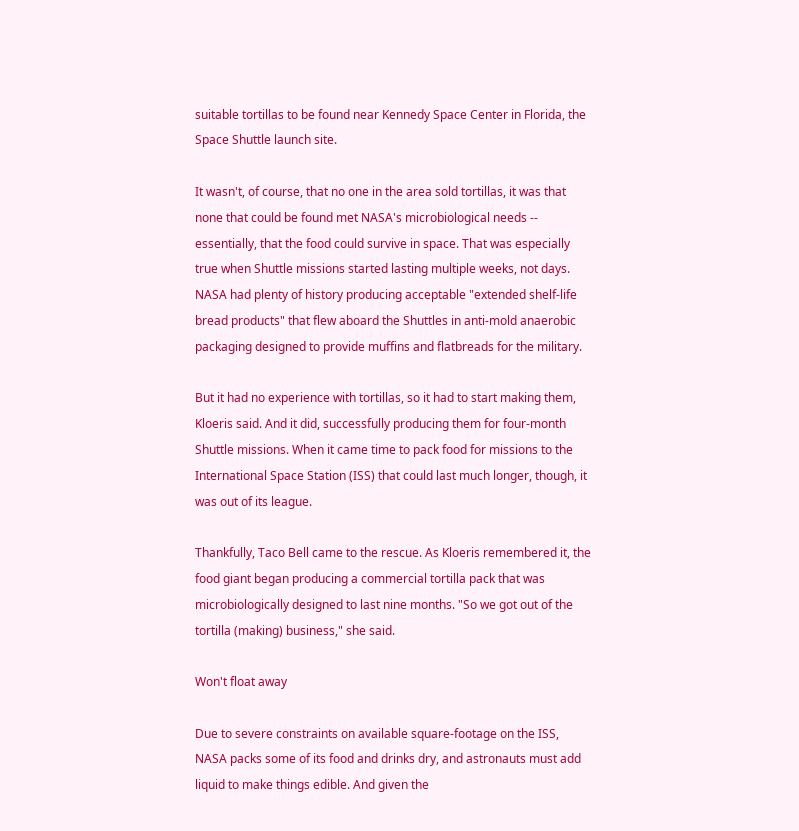suitable tortillas to be found near Kennedy Space Center in Florida, the Space Shuttle launch site.

It wasn't, of course, that no one in the area sold tortillas, it was that none that could be found met NASA's microbiological needs -- essentially, that the food could survive in space. That was especially true when Shuttle missions started lasting multiple weeks, not days. NASA had plenty of history producing acceptable "extended shelf-life bread products" that flew aboard the Shuttles in anti-mold anaerobic packaging designed to provide muffins and flatbreads for the military.

But it had no experience with tortillas, so it had to start making them, Kloeris said. And it did, successfully producing them for four-month Shuttle missions. When it came time to pack food for missions to the International Space Station (ISS) that could last much longer, though, it was out of its league.

Thankfully, Taco Bell came to the rescue. As Kloeris remembered it, the food giant began producing a commercial tortilla pack that was microbiologically designed to last nine months. "So we got out of the tortilla (making) business," she said.

Won't float away

Due to severe constraints on available square-footage on the ISS, NASA packs some of its food and drinks dry, and astronauts must add liquid to make things edible. And given the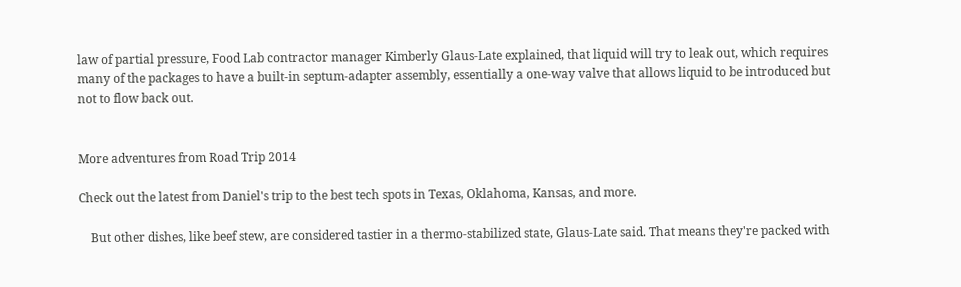law of partial pressure, Food Lab contractor manager Kimberly Glaus-Late explained, that liquid will try to leak out, which requires many of the packages to have a built-in septum-adapter assembly, essentially a one-way valve that allows liquid to be introduced but not to flow back out.


More adventures from Road Trip 2014

Check out the latest from Daniel's trip to the best tech spots in Texas, Oklahoma, Kansas, and more.

    But other dishes, like beef stew, are considered tastier in a thermo-stabilized state, Glaus-Late said. That means they're packed with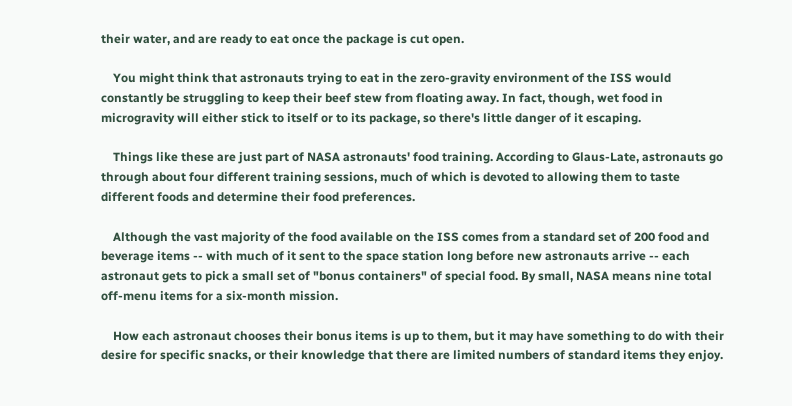their water, and are ready to eat once the package is cut open.

    You might think that astronauts trying to eat in the zero-gravity environment of the ISS would constantly be struggling to keep their beef stew from floating away. In fact, though, wet food in microgravity will either stick to itself or to its package, so there's little danger of it escaping.

    Things like these are just part of NASA astronauts' food training. According to Glaus-Late, astronauts go through about four different training sessions, much of which is devoted to allowing them to taste different foods and determine their food preferences.

    Although the vast majority of the food available on the ISS comes from a standard set of 200 food and beverage items -- with much of it sent to the space station long before new astronauts arrive -- each astronaut gets to pick a small set of "bonus containers" of special food. By small, NASA means nine total off-menu items for a six-month mission.

    How each astronaut chooses their bonus items is up to them, but it may have something to do with their desire for specific snacks, or their knowledge that there are limited numbers of standard items they enjoy.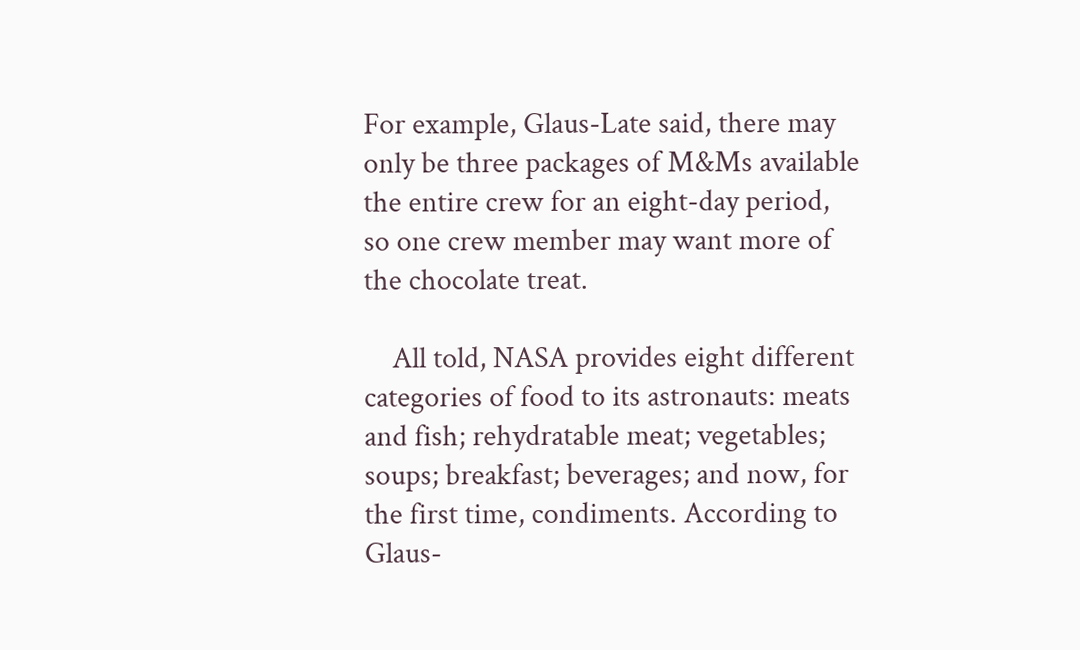For example, Glaus-Late said, there may only be three packages of M&Ms available the entire crew for an eight-day period, so one crew member may want more of the chocolate treat.

    All told, NASA provides eight different categories of food to its astronauts: meats and fish; rehydratable meat; vegetables; soups; breakfast; beverages; and now, for the first time, condiments. According to Glaus-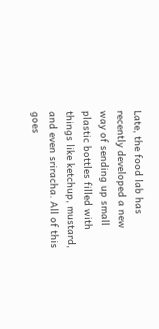Late, the food lab has recently developed a new way of sending up small plastic bottles filled with things like ketchup, mustard, and even sriracha. All of this goes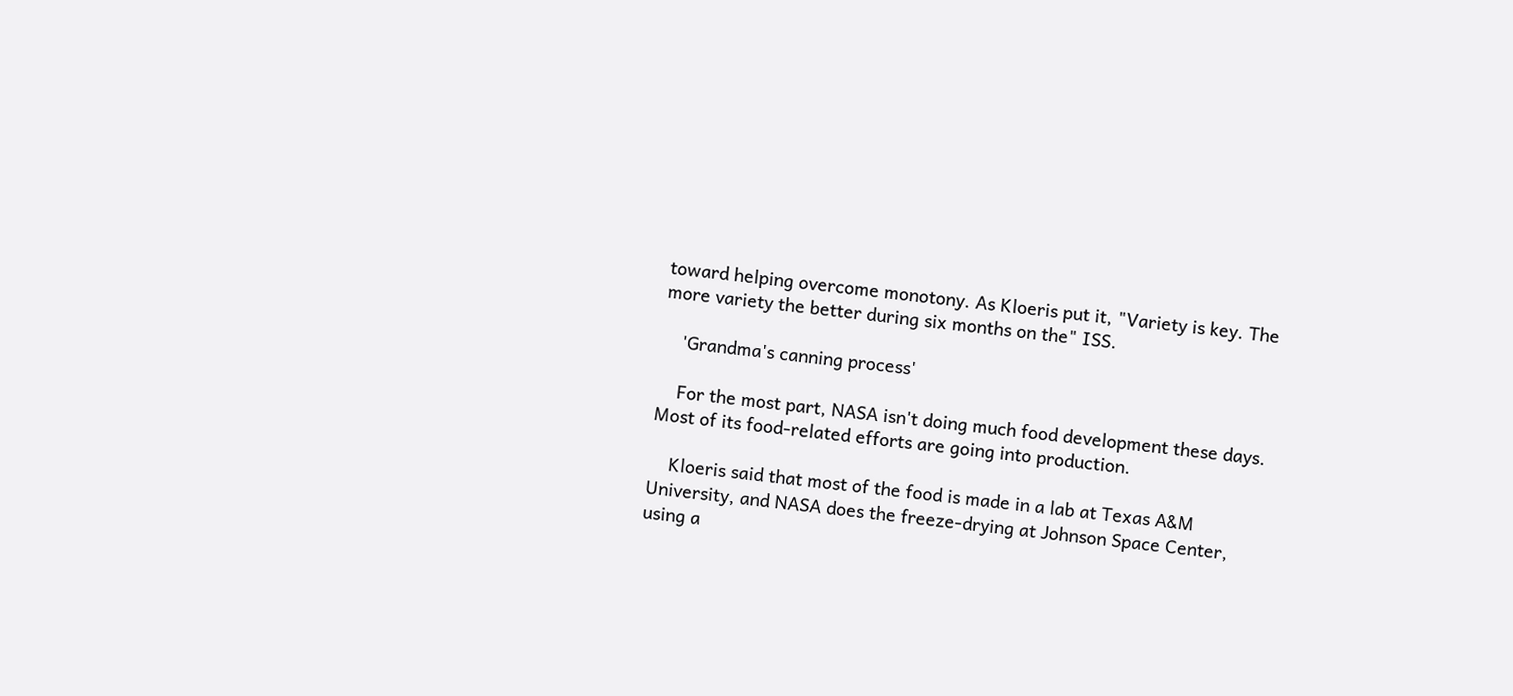toward helping overcome monotony. As Kloeris put it, "Variety is key. The more variety the better during six months on the" ISS.

    'Grandma's canning process'

    For the most part, NASA isn't doing much food development these days. Most of its food-related efforts are going into production.

    Kloeris said that most of the food is made in a lab at Texas A&M University, and NASA does the freeze-drying at Johnson Space Center, using a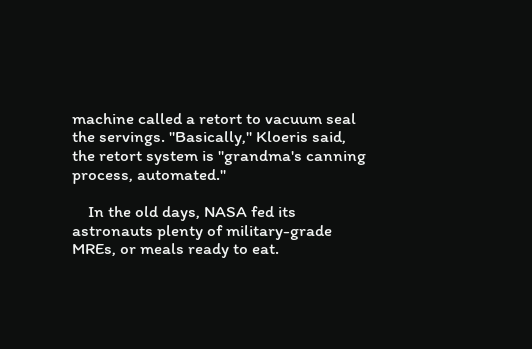machine called a retort to vacuum seal the servings. "Basically," Kloeris said, the retort system is "grandma's canning process, automated."

    In the old days, NASA fed its astronauts plenty of military-grade MREs, or meals ready to eat.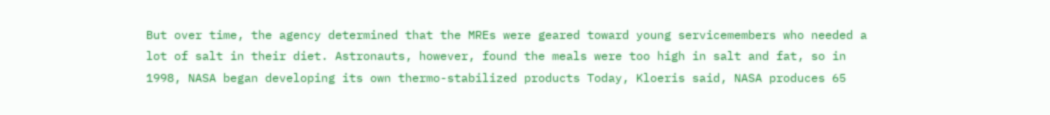But over time, the agency determined that the MREs were geared toward young servicemembers who needed a lot of salt in their diet. Astronauts, however, found the meals were too high in salt and fat, so in 1998, NASA began developing its own thermo-stabilized products Today, Kloeris said, NASA produces 65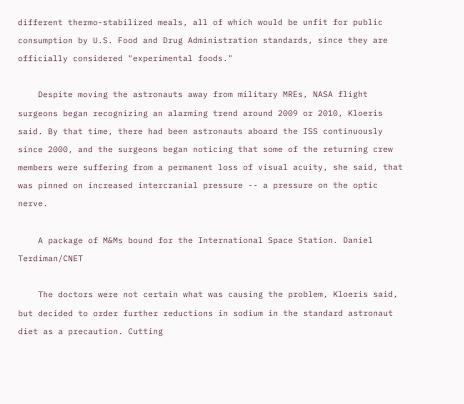different thermo-stabilized meals, all of which would be unfit for public consumption by U.S. Food and Drug Administration standards, since they are officially considered "experimental foods."

    Despite moving the astronauts away from military MREs, NASA flight surgeons began recognizing an alarming trend around 2009 or 2010, Kloeris said. By that time, there had been astronauts aboard the ISS continuously since 2000, and the surgeons began noticing that some of the returning crew members were suffering from a permanent loss of visual acuity, she said, that was pinned on increased intercranial pressure -- a pressure on the optic nerve.

    A package of M&Ms bound for the International Space Station. Daniel Terdiman/CNET

    The doctors were not certain what was causing the problem, Kloeris said, but decided to order further reductions in sodium in the standard astronaut diet as a precaution. Cutting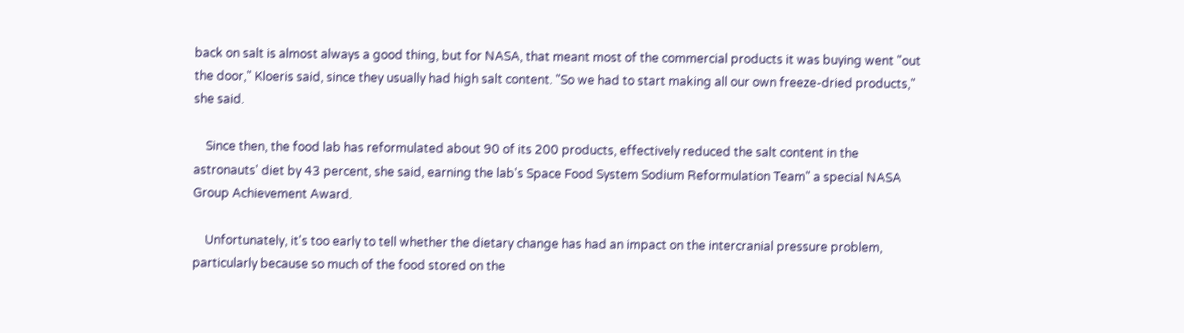back on salt is almost always a good thing, but for NASA, that meant most of the commercial products it was buying went "out the door," Kloeris said, since they usually had high salt content. "So we had to start making all our own freeze-dried products," she said.

    Since then, the food lab has reformulated about 90 of its 200 products, effectively reduced the salt content in the astronauts' diet by 43 percent, she said, earning the lab's Space Food System Sodium Reformulation Team" a special NASA Group Achievement Award.

    Unfortunately, it's too early to tell whether the dietary change has had an impact on the intercranial pressure problem, particularly because so much of the food stored on the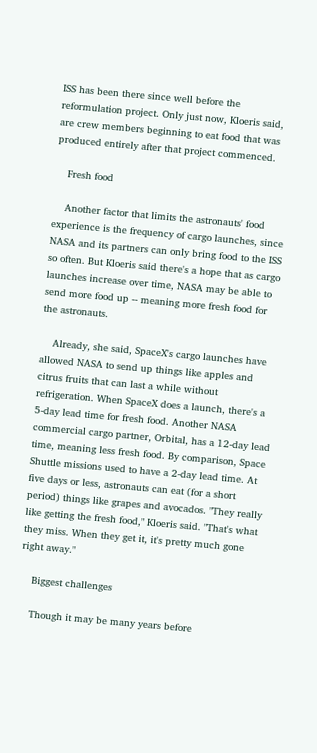ISS has been there since well before the reformulation project. Only just now, Kloeris said, are crew members beginning to eat food that was produced entirely after that project commenced.

    Fresh food

    Another factor that limits the astronauts' food experience is the frequency of cargo launches, since NASA and its partners can only bring food to the ISS so often. But Kloeris said there's a hope that as cargo launches increase over time, NASA may be able to send more food up -- meaning more fresh food for the astronauts.

    Already, she said, SpaceX's cargo launches have allowed NASA to send up things like apples and citrus fruits that can last a while without refrigeration. When SpaceX does a launch, there's a 5-day lead time for fresh food. Another NASA commercial cargo partner, Orbital, has a 12-day lead time, meaning less fresh food. By comparison, Space Shuttle missions used to have a 2-day lead time. At five days or less, astronauts can eat (for a short period) things like grapes and avocados. "They really like getting the fresh food," Kloeris said. "That's what they miss. When they get it, it's pretty much gone right away."

    Biggest challenges

    Though it may be many years before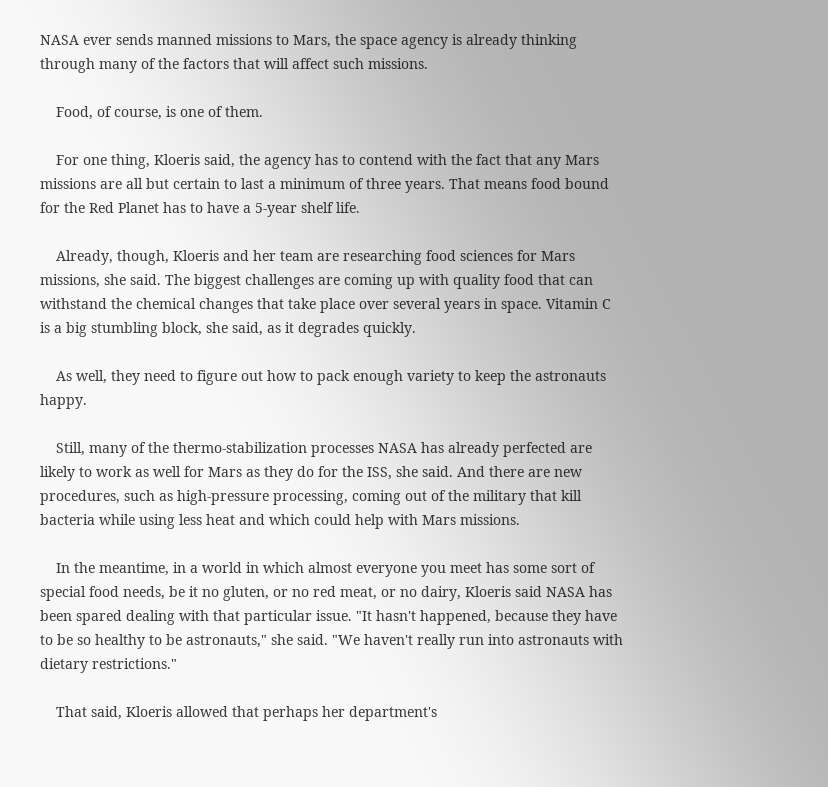NASA ever sends manned missions to Mars, the space agency is already thinking through many of the factors that will affect such missions.

    Food, of course, is one of them.

    For one thing, Kloeris said, the agency has to contend with the fact that any Mars missions are all but certain to last a minimum of three years. That means food bound for the Red Planet has to have a 5-year shelf life.

    Already, though, Kloeris and her team are researching food sciences for Mars missions, she said. The biggest challenges are coming up with quality food that can withstand the chemical changes that take place over several years in space. Vitamin C is a big stumbling block, she said, as it degrades quickly.

    As well, they need to figure out how to pack enough variety to keep the astronauts happy.

    Still, many of the thermo-stabilization processes NASA has already perfected are likely to work as well for Mars as they do for the ISS, she said. And there are new procedures, such as high-pressure processing, coming out of the military that kill bacteria while using less heat and which could help with Mars missions.

    In the meantime, in a world in which almost everyone you meet has some sort of special food needs, be it no gluten, or no red meat, or no dairy, Kloeris said NASA has been spared dealing with that particular issue. "It hasn't happened, because they have to be so healthy to be astronauts," she said. "We haven't really run into astronauts with dietary restrictions."

    That said, Kloeris allowed that perhaps her department's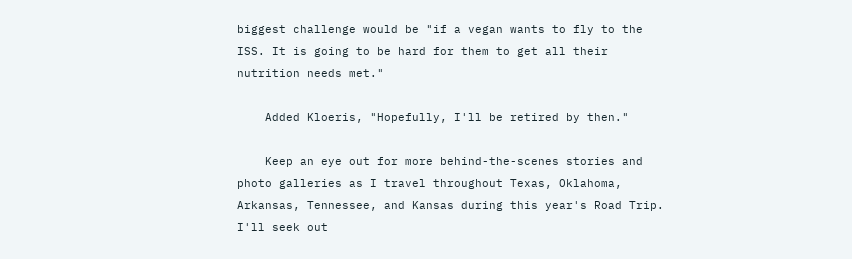biggest challenge would be "if a vegan wants to fly to the ISS. It is going to be hard for them to get all their nutrition needs met."

    Added Kloeris, "Hopefully, I'll be retired by then."

    Keep an eye out for more behind-the-scenes stories and photo galleries as I travel throughout Texas, Oklahoma, Arkansas, Tennessee, and Kansas during this year's Road Trip. I'll seek out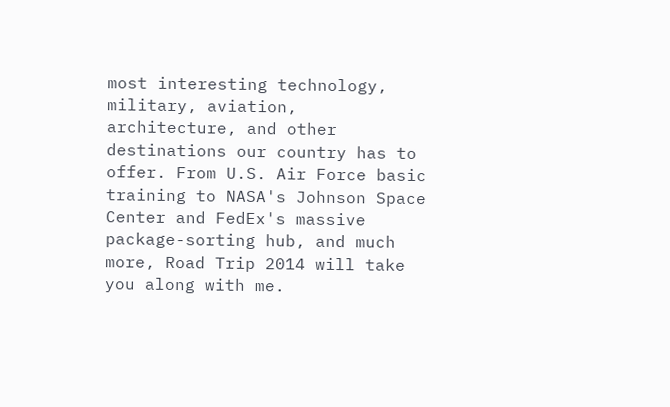most interesting technology, military, aviation, architecture, and other destinations our country has to offer. From U.S. Air Force basic training to NASA's Johnson Space Center and FedEx's massive package-sorting hub, and much more, Road Trip 2014 will take you along with me.